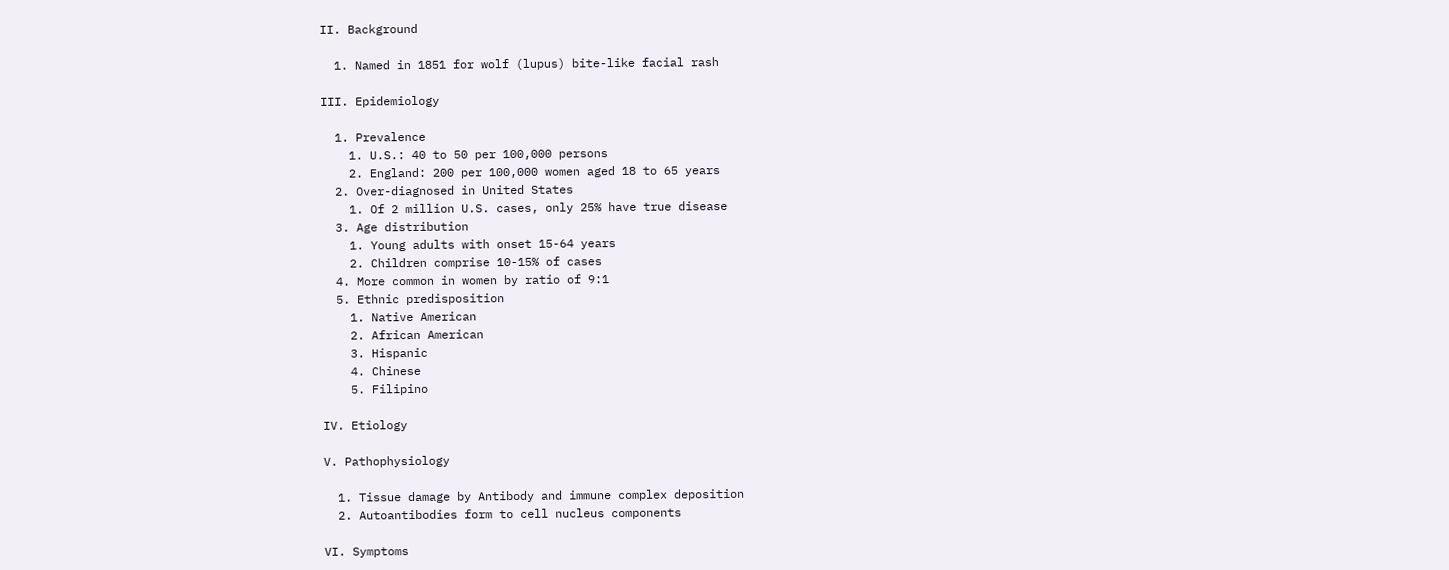II. Background

  1. Named in 1851 for wolf (lupus) bite-like facial rash

III. Epidemiology

  1. Prevalence
    1. U.S.: 40 to 50 per 100,000 persons
    2. England: 200 per 100,000 women aged 18 to 65 years
  2. Over-diagnosed in United States
    1. Of 2 million U.S. cases, only 25% have true disease
  3. Age distribution
    1. Young adults with onset 15-64 years
    2. Children comprise 10-15% of cases
  4. More common in women by ratio of 9:1
  5. Ethnic predisposition
    1. Native American
    2. African American
    3. Hispanic
    4. Chinese
    5. Filipino

IV. Etiology

V. Pathophysiology

  1. Tissue damage by Antibody and immune complex deposition
  2. Autoantibodies form to cell nucleus components

VI. Symptoms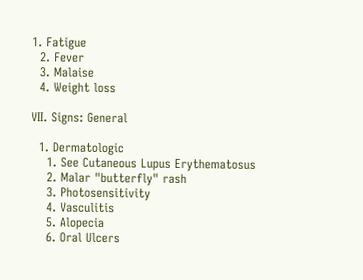1. Fatigue
  2. Fever
  3. Malaise
  4. Weight loss

VII. Signs: General

  1. Dermatologic
    1. See Cutaneous Lupus Erythematosus
    2. Malar "butterfly" rash
    3. Photosensitivity
    4. Vasculitis
    5. Alopecia
    6. Oral Ulcers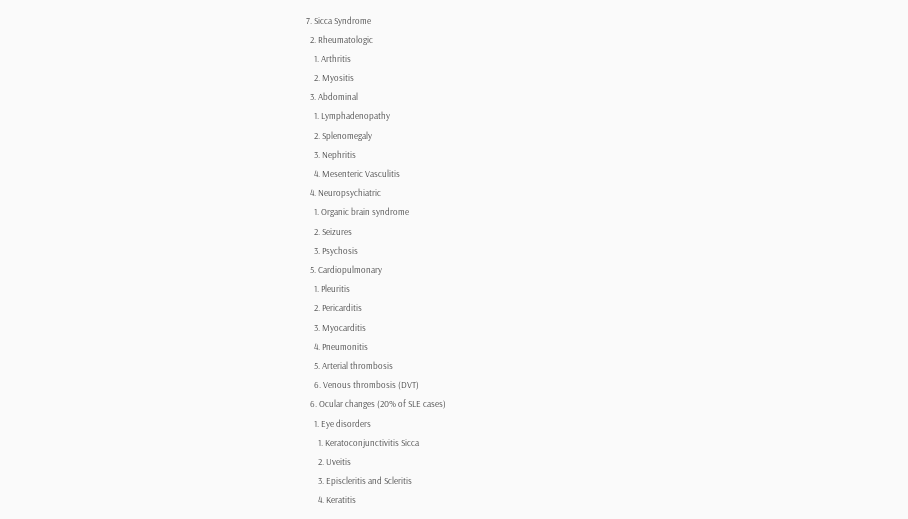7. Sicca Syndrome
  2. Rheumatologic
    1. Arthritis
    2. Myositis
  3. Abdominal
    1. Lymphadenopathy
    2. Splenomegaly
    3. Nephritis
    4. Mesenteric Vasculitis
  4. Neuropsychiatric
    1. Organic brain syndrome
    2. Seizures
    3. Psychosis
  5. Cardiopulmonary
    1. Pleuritis
    2. Pericarditis
    3. Myocarditis
    4. Pneumonitis
    5. Arterial thrombosis
    6. Venous thrombosis (DVT)
  6. Ocular changes (20% of SLE cases)
    1. Eye disorders
      1. Keratoconjunctivitis Sicca
      2. Uveitis
      3. Episcleritis and Scleritis
      4. Keratitis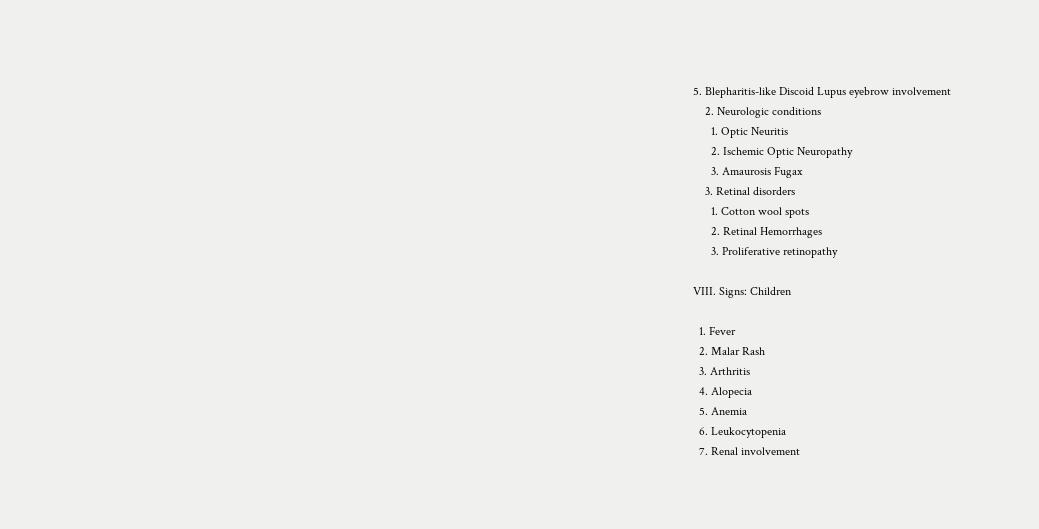5. Blepharitis-like Discoid Lupus eyebrow involvement
    2. Neurologic conditions
      1. Optic Neuritis
      2. Ischemic Optic Neuropathy
      3. Amaurosis Fugax
    3. Retinal disorders
      1. Cotton wool spots
      2. Retinal Hemorrhages
      3. Proliferative retinopathy

VIII. Signs: Children

  1. Fever
  2. Malar Rash
  3. Arthritis
  4. Alopecia
  5. Anemia
  6. Leukocytopenia
  7. Renal involvement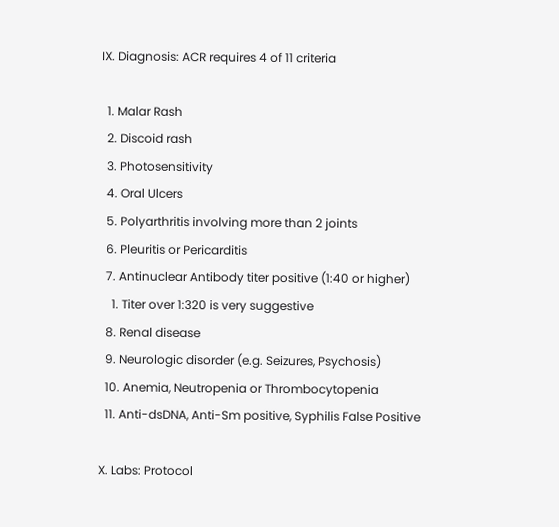IX. Diagnosis: ACR requires 4 of 11 criteria

  1. Malar Rash
  2. Discoid rash
  3. Photosensitivity
  4. Oral Ulcers
  5. Polyarthritis involving more than 2 joints
  6. Pleuritis or Pericarditis
  7. Antinuclear Antibody titer positive (1:40 or higher)
    1. Titer over 1:320 is very suggestive
  8. Renal disease
  9. Neurologic disorder (e.g. Seizures, Psychosis)
  10. Anemia, Neutropenia or Thrombocytopenia
  11. Anti-dsDNA, Anti-Sm positive, Syphilis False Positive

X. Labs: Protocol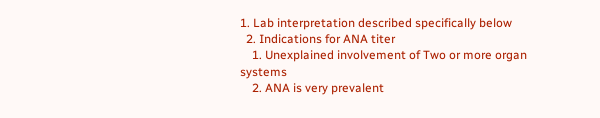1. Lab interpretation described specifically below
  2. Indications for ANA titer
    1. Unexplained involvement of Two or more organ systems
    2. ANA is very prevalent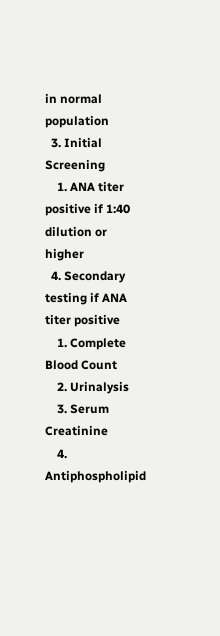in normal population
  3. Initial Screening
    1. ANA titer positive if 1:40 dilution or higher
  4. Secondary testing if ANA titer positive
    1. Complete Blood Count
    2. Urinalysis
    3. Serum Creatinine
    4. Antiphospholipid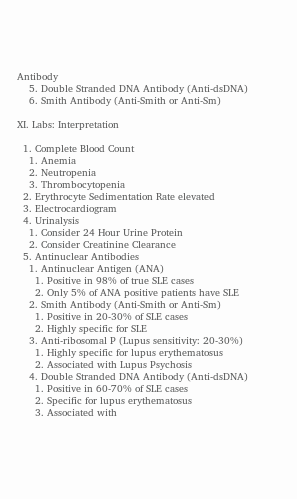Antibody
    5. Double Stranded DNA Antibody (Anti-dsDNA)
    6. Smith Antibody (Anti-Smith or Anti-Sm)

XI. Labs: Interpretation

  1. Complete Blood Count
    1. Anemia
    2. Neutropenia
    3. Thrombocytopenia
  2. Erythrocyte Sedimentation Rate elevated
  3. Electrocardiogram
  4. Urinalysis
    1. Consider 24 Hour Urine Protein
    2. Consider Creatinine Clearance
  5. Antinuclear Antibodies
    1. Antinuclear Antigen (ANA)
      1. Positive in 98% of true SLE cases
      2. Only 5% of ANA positive patients have SLE
    2. Smith Antibody (Anti-Smith or Anti-Sm)
      1. Positive in 20-30% of SLE cases
      2. Highly specific for SLE
    3. Anti-ribosomal P (Lupus sensitivity: 20-30%)
      1. Highly specific for lupus erythematosus
      2. Associated with Lupus Psychosis
    4. Double Stranded DNA Antibody (Anti-dsDNA)
      1. Positive in 60-70% of SLE cases
      2. Specific for lupus erythematosus
      3. Associated with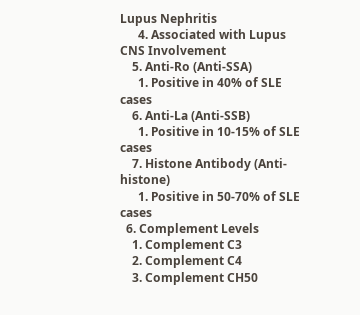Lupus Nephritis
      4. Associated with Lupus CNS Involvement
    5. Anti-Ro (Anti-SSA)
      1. Positive in 40% of SLE cases
    6. Anti-La (Anti-SSB)
      1. Positive in 10-15% of SLE cases
    7. Histone Antibody (Anti-histone)
      1. Positive in 50-70% of SLE cases
  6. Complement Levels
    1. Complement C3
    2. Complement C4
    3. Complement CH50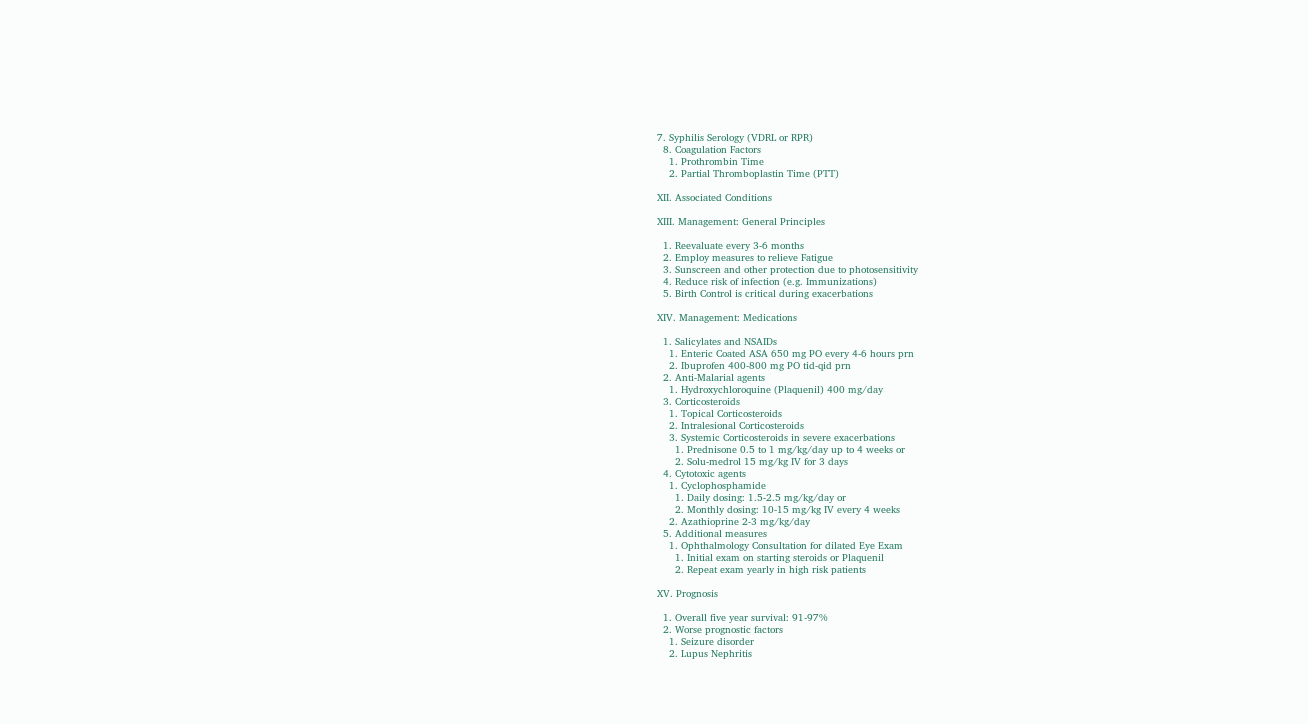7. Syphilis Serology (VDRL or RPR)
  8. Coagulation Factors
    1. Prothrombin Time
    2. Partial Thromboplastin Time (PTT)

XII. Associated Conditions

XIII. Management: General Principles

  1. Reevaluate every 3-6 months
  2. Employ measures to relieve Fatigue
  3. Sunscreen and other protection due to photosensitivity
  4. Reduce risk of infection (e.g. Immunizations)
  5. Birth Control is critical during exacerbations

XIV. Management: Medications

  1. Salicylates and NSAIDs
    1. Enteric Coated ASA 650 mg PO every 4-6 hours prn
    2. Ibuprofen 400-800 mg PO tid-qid prn
  2. Anti-Malarial agents
    1. Hydroxychloroquine (Plaquenil) 400 mg/day
  3. Corticosteroids
    1. Topical Corticosteroids
    2. Intralesional Corticosteroids
    3. Systemic Corticosteroids in severe exacerbations
      1. Prednisone 0.5 to 1 mg/kg/day up to 4 weeks or
      2. Solu-medrol 15 mg/kg IV for 3 days
  4. Cytotoxic agents
    1. Cyclophosphamide
      1. Daily dosing: 1.5-2.5 mg/kg/day or
      2. Monthly dosing: 10-15 mg/kg IV every 4 weeks
    2. Azathioprine 2-3 mg/kg/day
  5. Additional measures
    1. Ophthalmology Consultation for dilated Eye Exam
      1. Initial exam on starting steroids or Plaquenil
      2. Repeat exam yearly in high risk patients

XV. Prognosis

  1. Overall five year survival: 91-97%
  2. Worse prognostic factors
    1. Seizure disorder
    2. Lupus Nephritis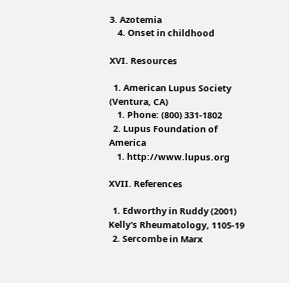3. Azotemia
    4. Onset in childhood

XVI. Resources

  1. American Lupus Society (Ventura, CA)
    1. Phone: (800) 331-1802
  2. Lupus Foundation of America
    1. http://www.lupus.org

XVII. References

  1. Edworthy in Ruddy (2001) Kelly's Rheumatology, 1105-19
  2. Sercombe in Marx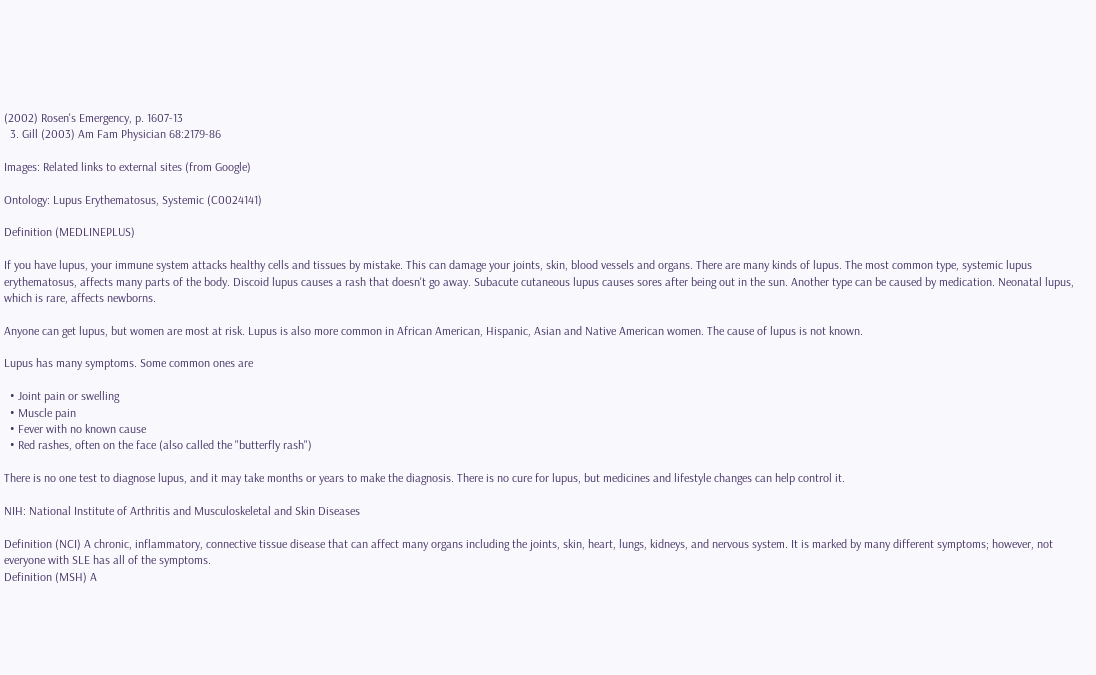(2002) Rosen's Emergency, p. 1607-13
  3. Gill (2003) Am Fam Physician 68:2179-86

Images: Related links to external sites (from Google)

Ontology: Lupus Erythematosus, Systemic (C0024141)

Definition (MEDLINEPLUS)

If you have lupus, your immune system attacks healthy cells and tissues by mistake. This can damage your joints, skin, blood vessels and organs. There are many kinds of lupus. The most common type, systemic lupus erythematosus, affects many parts of the body. Discoid lupus causes a rash that doesn't go away. Subacute cutaneous lupus causes sores after being out in the sun. Another type can be caused by medication. Neonatal lupus, which is rare, affects newborns.

Anyone can get lupus, but women are most at risk. Lupus is also more common in African American, Hispanic, Asian and Native American women. The cause of lupus is not known.

Lupus has many symptoms. Some common ones are

  • Joint pain or swelling
  • Muscle pain
  • Fever with no known cause
  • Red rashes, often on the face (also called the "butterfly rash")

There is no one test to diagnose lupus, and it may take months or years to make the diagnosis. There is no cure for lupus, but medicines and lifestyle changes can help control it.

NIH: National Institute of Arthritis and Musculoskeletal and Skin Diseases

Definition (NCI) A chronic, inflammatory, connective tissue disease that can affect many organs including the joints, skin, heart, lungs, kidneys, and nervous system. It is marked by many different symptoms; however, not everyone with SLE has all of the symptoms.
Definition (MSH) A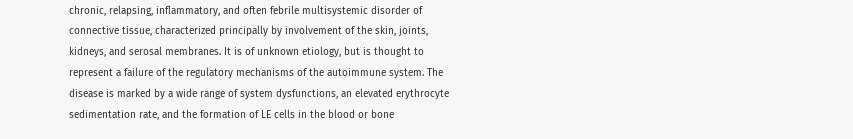chronic, relapsing, inflammatory, and often febrile multisystemic disorder of connective tissue, characterized principally by involvement of the skin, joints, kidneys, and serosal membranes. It is of unknown etiology, but is thought to represent a failure of the regulatory mechanisms of the autoimmune system. The disease is marked by a wide range of system dysfunctions, an elevated erythrocyte sedimentation rate, and the formation of LE cells in the blood or bone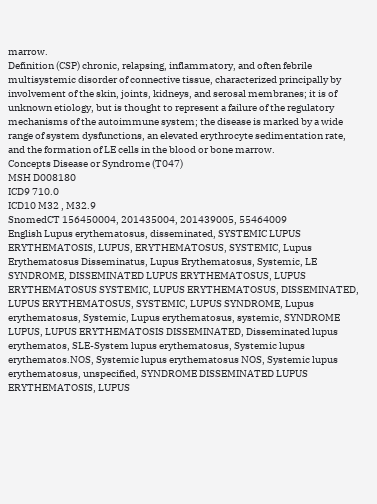marrow.
Definition (CSP) chronic, relapsing, inflammatory, and often febrile multisystemic disorder of connective tissue, characterized principally by involvement of the skin, joints, kidneys, and serosal membranes; it is of unknown etiology, but is thought to represent a failure of the regulatory mechanisms of the autoimmune system; the disease is marked by a wide range of system dysfunctions, an elevated erythrocyte sedimentation rate, and the formation of LE cells in the blood or bone marrow.
Concepts Disease or Syndrome (T047)
MSH D008180
ICD9 710.0
ICD10 M32 , M32.9
SnomedCT 156450004, 201435004, 201439005, 55464009
English Lupus erythematosus, disseminated, SYSTEMIC LUPUS ERYTHEMATOSIS, LUPUS, ERYTHEMATOSUS, SYSTEMIC, Lupus Erythematosus Disseminatus, Lupus Erythematosus, Systemic, LE SYNDROME, DISSEMINATED LUPUS ERYTHEMATOSUS, LUPUS ERYTHEMATOSUS SYSTEMIC, LUPUS ERYTHEMATOSUS, DISSEMINATED, LUPUS ERYTHEMATOSUS, SYSTEMIC, LUPUS SYNDROME, Lupus erythematosus, Systemic, Lupus erythematosus, systemic, SYNDROME LUPUS, LUPUS ERYTHEMATOSIS DISSEMINATED, Disseminated lupus erythematos, SLE-System lupus erythematosus, Systemic lupus erythematos.NOS, Systemic lupus erythematosus NOS, Systemic lupus erythematosus, unspecified, SYNDROME DISSEMINATED LUPUS ERYTHEMATOSIS, LUPUS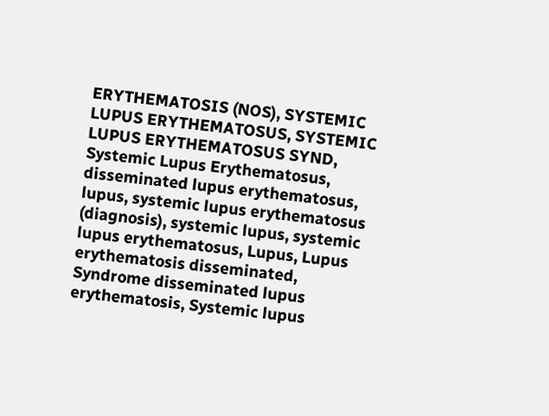ERYTHEMATOSIS (NOS), SYSTEMIC LUPUS ERYTHEMATOSUS, SYSTEMIC LUPUS ERYTHEMATOSUS SYND, Systemic Lupus Erythematosus, disseminated lupus erythematosus, lupus, systemic lupus erythematosus (diagnosis), systemic lupus, systemic lupus erythematosus, Lupus, Lupus erythematosis disseminated, Syndrome disseminated lupus erythematosis, Systemic lupus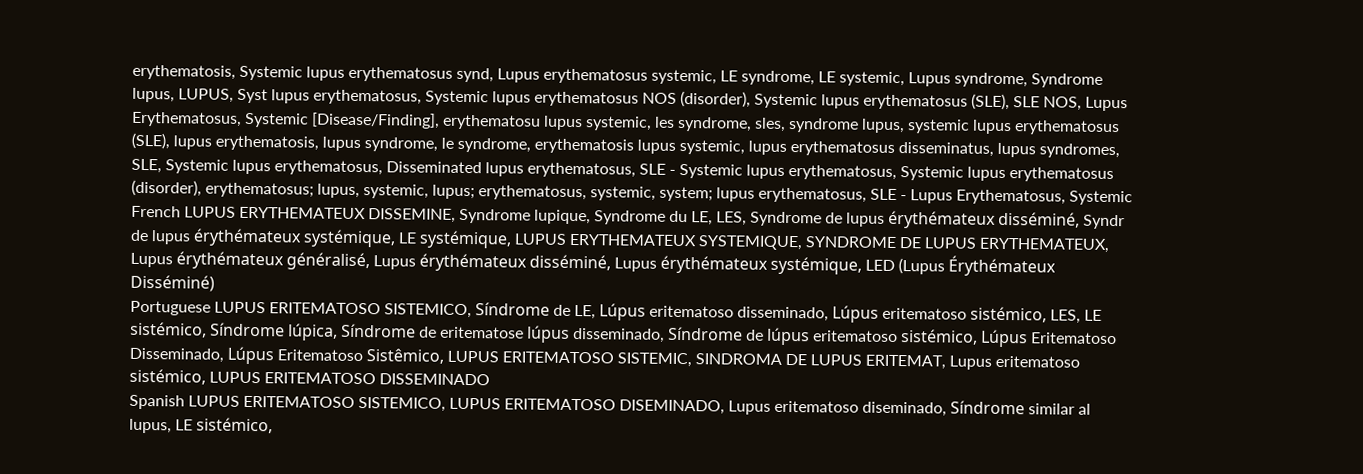erythematosis, Systemic lupus erythematosus synd, Lupus erythematosus systemic, LE syndrome, LE systemic, Lupus syndrome, Syndrome lupus, LUPUS, Syst lupus erythematosus, Systemic lupus erythematosus NOS (disorder), Systemic lupus erythematosus (SLE), SLE NOS, Lupus Erythematosus, Systemic [Disease/Finding], erythematosu lupus systemic, les syndrome, sles, syndrome lupus, systemic lupus erythematosus (SLE), lupus erythematosis, lupus syndrome, le syndrome, erythematosis lupus systemic, lupus erythematosus disseminatus, lupus syndromes, SLE, Systemic lupus erythematosus, Disseminated lupus erythematosus, SLE - Systemic lupus erythematosus, Systemic lupus erythematosus (disorder), erythematosus; lupus, systemic, lupus; erythematosus, systemic, system; lupus erythematosus, SLE - Lupus Erythematosus, Systemic
French LUPUS ERYTHEMATEUX DISSEMINE, Syndrome lupique, Syndrome du LE, LES, Syndrome de lupus érythémateux disséminé, Syndr de lupus érythémateux systémique, LE systémique, LUPUS ERYTHEMATEUX SYSTEMIQUE, SYNDROME DE LUPUS ERYTHEMATEUX, Lupus érythémateux généralisé, Lupus érythémateux disséminé, Lupus érythémateux systémique, LED (Lupus Érythémateux Disséminé)
Portuguese LUPUS ERITEMATOSO SISTEMICO, Síndrome de LE, Lúpus eritematoso disseminado, Lúpus eritematoso sistémico, LES, LE sistémico, Síndrome lúpica, Síndrome de eritematose lúpus disseminado, Síndrome de lúpus eritematoso sistémico, Lúpus Eritematoso Disseminado, Lúpus Eritematoso Sistêmico, LUPUS ERITEMATOSO SISTEMIC, SINDROMA DE LUPUS ERITEMAT, Lupus eritematoso sistémico, LUPUS ERITEMATOSO DISSEMINADO
Spanish LUPUS ERITEMATOSO SISTEMICO, LUPUS ERITEMATOSO DISEMINADO, Lupus eritematoso diseminado, Síndrome similar al lupus, LE sistémico,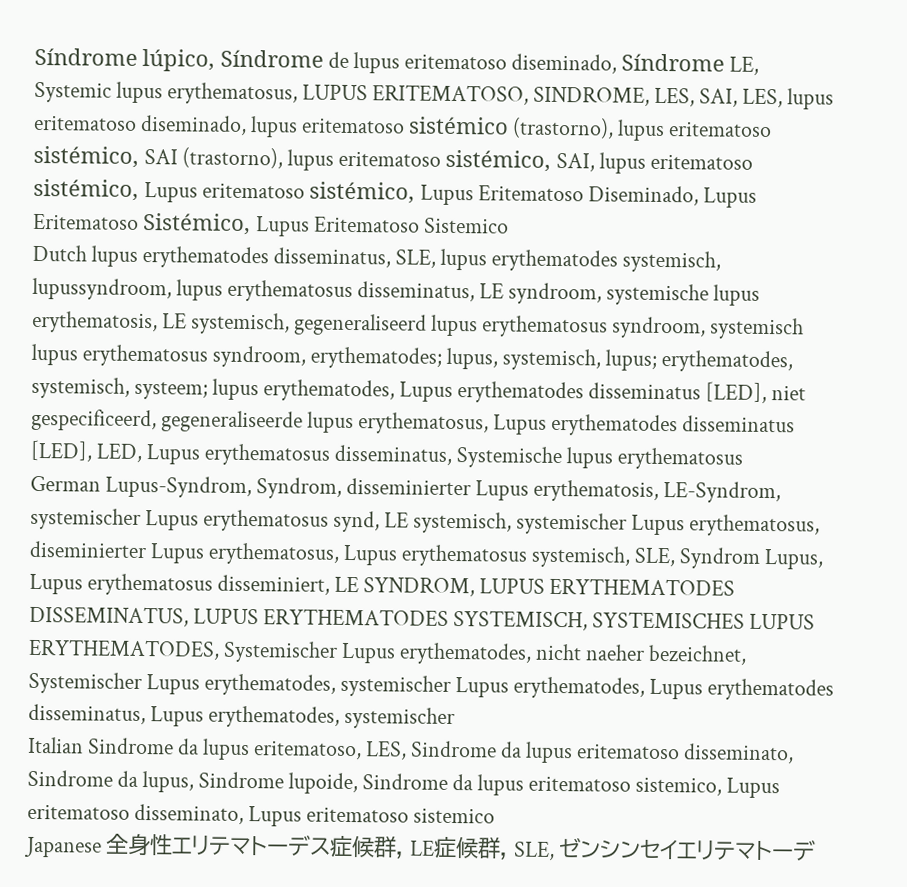Síndrome lúpico, Síndrome de lupus eritematoso diseminado, Síndrome LE, Systemic lupus erythematosus, LUPUS ERITEMATOSO, SINDROME, LES, SAI, LES, lupus eritematoso diseminado, lupus eritematoso sistémico (trastorno), lupus eritematoso sistémico, SAI (trastorno), lupus eritematoso sistémico, SAI, lupus eritematoso sistémico, Lupus eritematoso sistémico, Lupus Eritematoso Diseminado, Lupus Eritematoso Sistémico, Lupus Eritematoso Sistemico
Dutch lupus erythematodes disseminatus, SLE, lupus erythematodes systemisch, lupussyndroom, lupus erythematosus disseminatus, LE syndroom, systemische lupus erythematosis, LE systemisch, gegeneraliseerd lupus erythematosus syndroom, systemisch lupus erythematosus syndroom, erythematodes; lupus, systemisch, lupus; erythematodes, systemisch, systeem; lupus erythematodes, Lupus erythematodes disseminatus [LED], niet gespecificeerd, gegeneraliseerde lupus erythematosus, Lupus erythematodes disseminatus [LED], LED, Lupus erythematosus disseminatus, Systemische lupus erythematosus
German Lupus-Syndrom, Syndrom, disseminierter Lupus erythematosis, LE-Syndrom, systemischer Lupus erythematosus synd, LE systemisch, systemischer Lupus erythematosus, diseminierter Lupus erythematosus, Lupus erythematosus systemisch, SLE, Syndrom Lupus, Lupus erythematosus disseminiert, LE SYNDROM, LUPUS ERYTHEMATODES DISSEMINATUS, LUPUS ERYTHEMATODES SYSTEMISCH, SYSTEMISCHES LUPUS ERYTHEMATODES, Systemischer Lupus erythematodes, nicht naeher bezeichnet, Systemischer Lupus erythematodes, systemischer Lupus erythematodes, Lupus erythematodes disseminatus, Lupus erythematodes, systemischer
Italian Sindrome da lupus eritematoso, LES, Sindrome da lupus eritematoso disseminato, Sindrome da lupus, Sindrome lupoide, Sindrome da lupus eritematoso sistemico, Lupus eritematoso disseminato, Lupus eritematoso sistemico
Japanese 全身性エリテマトーデス症候群, LE症候群, SLE, ゼンシンセイエリテマトーデ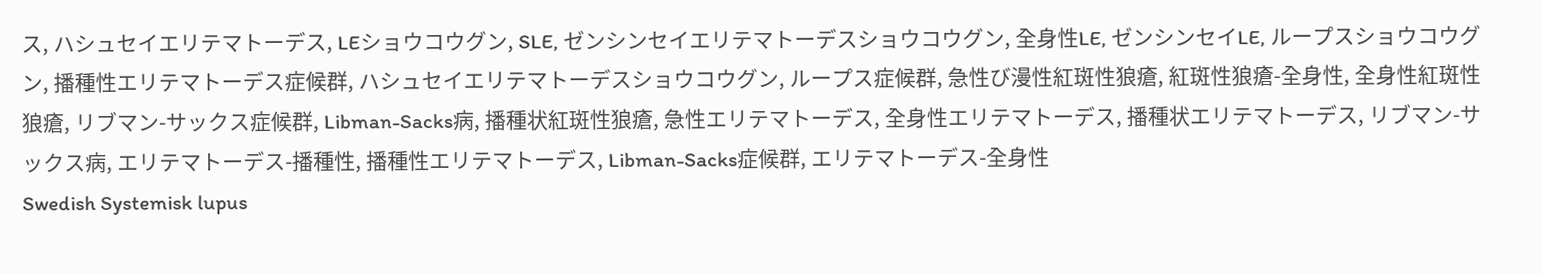ス, ハシュセイエリテマトーデス, LEショウコウグン, SLE, ゼンシンセイエリテマトーデスショウコウグン, 全身性LE, ゼンシンセイLE, ループスショウコウグン, 播種性エリテマトーデス症候群, ハシュセイエリテマトーデスショウコウグン, ループス症候群, 急性び漫性紅斑性狼瘡, 紅斑性狼瘡-全身性, 全身性紅斑性狼瘡, リブマン-サックス症候群, Libman-Sacks病, 播種状紅斑性狼瘡, 急性エリテマトーデス, 全身性エリテマトーデス, 播種状エリテマトーデス, リブマン-サックス病, エリテマトーデス-播種性, 播種性エリテマトーデス, Libman-Sacks症候群, エリテマトーデス-全身性
Swedish Systemisk lupus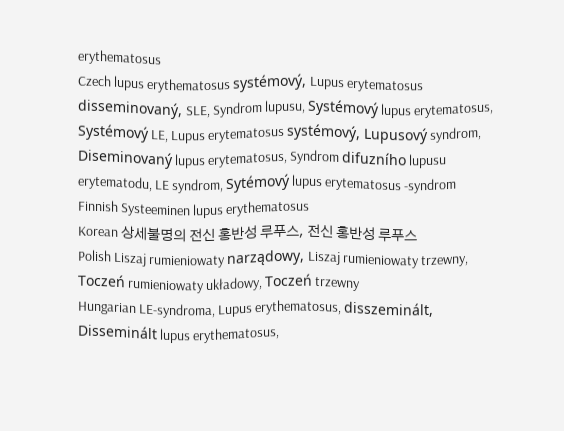erythematosus
Czech lupus erythematosus systémový, Lupus erytematosus disseminovaný, SLE, Syndrom lupusu, Systémový lupus erytematosus, Systémový LE, Lupus erytematosus systémový, Lupusový syndrom, Diseminovaný lupus erytematosus, Syndrom difuzního lupusu erytematodu, LE syndrom, Sytémový lupus erytematosus -syndrom
Finnish Systeeminen lupus erythematosus
Korean 상세불명의 전신 홍반성 루푸스, 전신 홍반성 루푸스
Polish Liszaj rumieniowaty narządowy, Liszaj rumieniowaty trzewny, Toczeń rumieniowaty układowy, Toczeń trzewny
Hungarian LE-syndroma, Lupus erythematosus, disszeminált, Disseminált lupus erythematosus,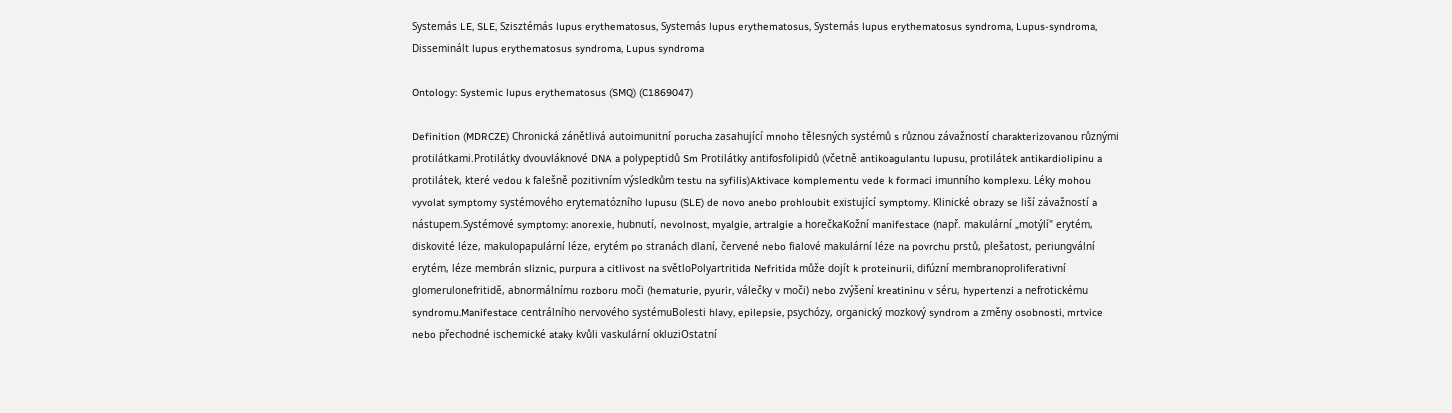Systemás LE, SLE, Szisztémás lupus erythematosus, Systemás lupus erythematosus, Systemás lupus erythematosus syndroma, Lupus-syndroma, Disseminált lupus erythematosus syndroma, Lupus syndroma

Ontology: Systemic lupus erythematosus (SMQ) (C1869047)

Definition (MDRCZE) Chronická zánětlivá autoimunitní porucha zasahující mnoho tělesných systémů s různou závažností charakterizovanou různými protilátkami.Protilátky dvouvláknové DNA a polypeptidů Sm Protilátky antifosfolipidů (včetně antikoagulantu lupusu, protilátek antikardiolipinu a protilátek, které vedou k falešně pozitivním výsledkům testu na syfilis)Aktivace komplementu vede k formaci imunního komplexu. Léky mohou vyvolat symptomy systémového erytematózního lupusu (SLE) de novo anebo prohloubit existující symptomy. Klinické obrazy se liší závažností a nástupem.Systémové symptomy: anorexie, hubnutí, nevolnost, myalgie, artralgie a horečkaKožní manifestace (např. makulární „motýlí" erytém, diskovité léze, makulopapulární léze, erytém po stranách dlaní, červené nebo fialové makulární léze na povrchu prstů, plešatost, periungvální erytém, léze membrán sliznic, purpura a citlivost na světloPolyartritida Nefritida může dojít k proteinurii, difúzní membranoproliferativní glomerulonefritidě, abnormálnímu rozboru moči (hematurie, pyurir, válečky v moči) nebo zvýšení kreatininu v séru, hypertenzi a nefrotickému syndromu.Manifestace centrálního nervového systémuBolesti hlavy, epilepsie, psychózy, organický mozkový syndrom a změny osobnosti, mrtvice nebo přechodné ischemické ataky kvůli vaskulární okluziOstatní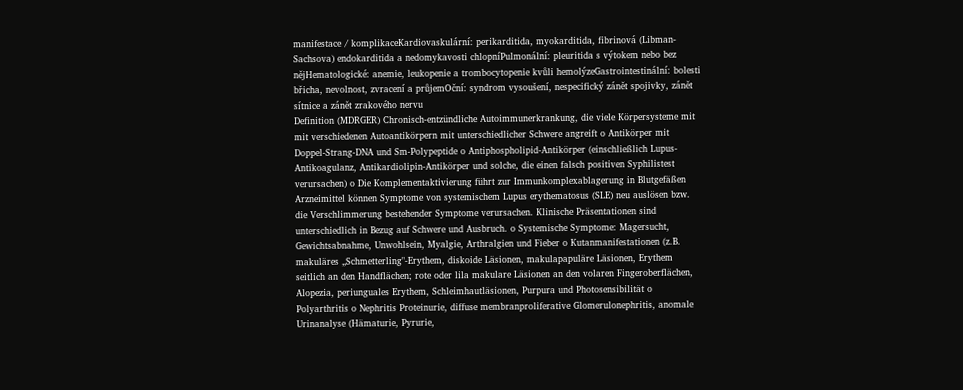manifestace / komplikaceKardiovaskulární: perikarditida, myokarditida, fibrinová (Libman-Sachsova) endokarditida a nedomykavosti chlopníPulmonální: pleuritida s výtokem nebo bez nějHematologické: anemie, leukopenie a trombocytopenie kvůli hemolýzeGastrointestinální: bolesti břicha, nevolnost, zvracení a průjemOční: syndrom vysoušení, nespecifický zánět spojivky, zánět sítnice a zánět zrakového nervu
Definition (MDRGER) Chronisch-entzündliche Autoimmunerkrankung, die viele Körpersysteme mit mit verschiedenen Autoantikörpern mit unterschiedlicher Schwere angreift o Antikörper mit Doppel-Strang-DNA und Sm-Polypeptide o Antiphospholipid-Antikörper (einschließlich Lupus-Antikoagulanz, Antikardiolipin-Antikörper und solche, die einen falsch positiven Syphilistest verursachen) o Die Komplementaktivierung führt zur Immunkomplexablagerung in Blutgefäßen Arzneimittel können Symptome von systemischem Lupus erythematosus (SLE) neu auslösen bzw. die Verschlimmerung bestehender Symptome verursachen. Klinische Präsentationen sind unterschiedlich in Bezug auf Schwere und Ausbruch. o Systemische Symptome: Magersucht, Gewichtsabnahme, Unwohlsein, Myalgie, Arthralgien und Fieber o Kutanmanifestationen (z.B. makuläres „Schmetterling"-Erythem, diskoide Läsionen, makulapapuläre Läsionen, Erythem seitlich an den Handflächen; rote oder lila makulare Läsionen an den volaren Fingeroberflächen, Alopezia, periunguales Erythem, Schleimhautläsionen, Purpura und Photosensibilität o Polyarthritis o Nephritis Proteinurie, diffuse membranproliferative Glomerulonephritis, anomale Urinanalyse (Hämaturie, Pyrurie,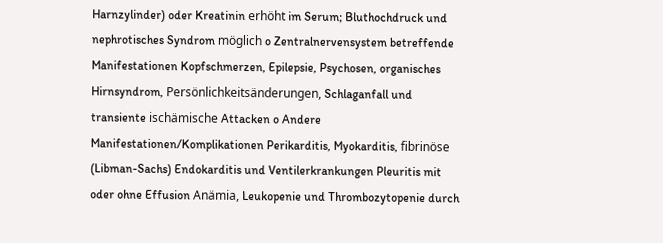Harnzylinder) oder Kreatinin erhöht im Serum; Bluthochdruck und nephrotisches Syndrom möglich o Zentralnervensystem betreffende Manifestationen Kopfschmerzen, Epilepsie, Psychosen, organisches Hirnsyndrom, Persönlichkeitsänderungen, Schlaganfall und transiente ischämische Attacken o Andere Manifestationen/Komplikationen Perikarditis, Myokarditis, fibrinöse (Libman-Sachs) Endokarditis und Ventilerkrankungen Pleuritis mit oder ohne Effusion Anämia, Leukopenie und Thrombozytopenie durch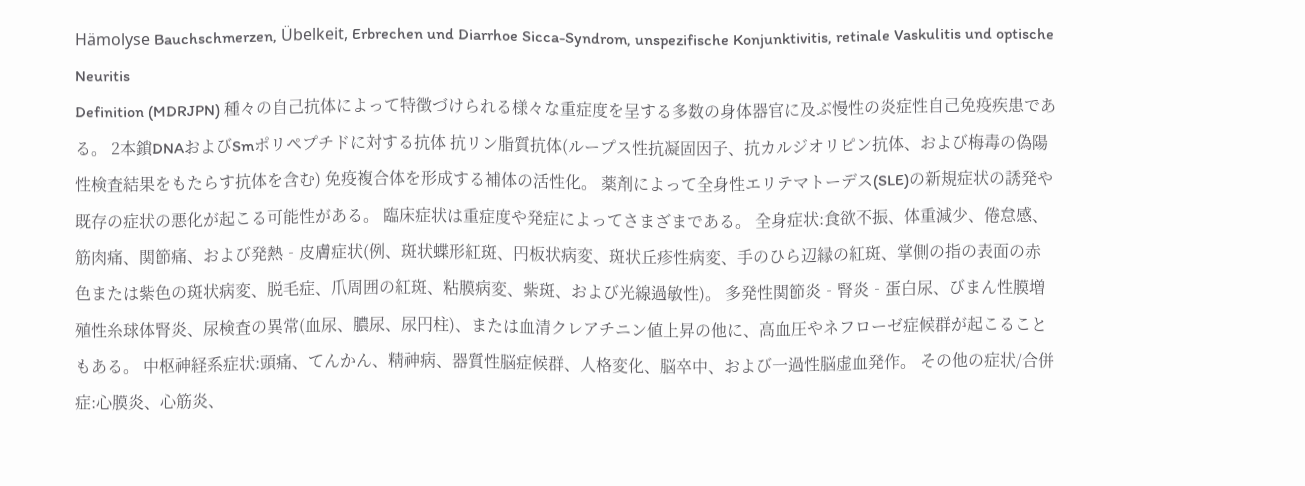Hämolyse Bauchschmerzen, Übelkeit, Erbrechen und Diarrhoe Sicca-Syndrom, unspezifische Konjunktivitis, retinale Vaskulitis und optische Neuritis
Definition (MDRJPN) 種々の自己抗体によって特徴づけられる様々な重症度を呈する多数の身体器官に及ぶ慢性の炎症性自己免疫疾患である。 2本鎖DNAおよびSmポリペプチドに対する抗体 抗リン脂質抗体(ループス性抗凝固因子、抗カルジオリピン抗体、および梅毒の偽陽性検査結果をもたらす抗体を含む) 免疫複合体を形成する補体の活性化。 薬剤によって全身性エリテマトーデス(SLE)の新規症状の誘発や既存の症状の悪化が起こる可能性がある。 臨床症状は重症度や発症によってさまざまである。 全身症状:食欲不振、体重減少、倦怠感、筋肉痛、関節痛、および発熱‐皮膚症状(例、斑状蝶形紅斑、円板状病変、斑状丘疹性病変、手のひら辺縁の紅斑、掌側の指の表面の赤色または紫色の斑状病変、脱毛症、爪周囲の紅斑、粘膜病変、紫斑、および光線過敏性)。 多発性関節炎‐腎炎‐蛋白尿、びまん性膜増殖性糸球体腎炎、尿検査の異常(血尿、膿尿、尿円柱)、または血清クレアチニン値上昇の他に、高血圧やネフローゼ症候群が起こることもある。 中枢神経系症状:頭痛、てんかん、精神病、器質性脳症候群、人格変化、脳卒中、および一過性脳虚血発作。 その他の症状/合併症:心膜炎、心筋炎、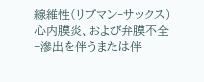線維性(リブマン‐サックス)心内膜炎、および弁膜不全‐滲出を伴うまたは伴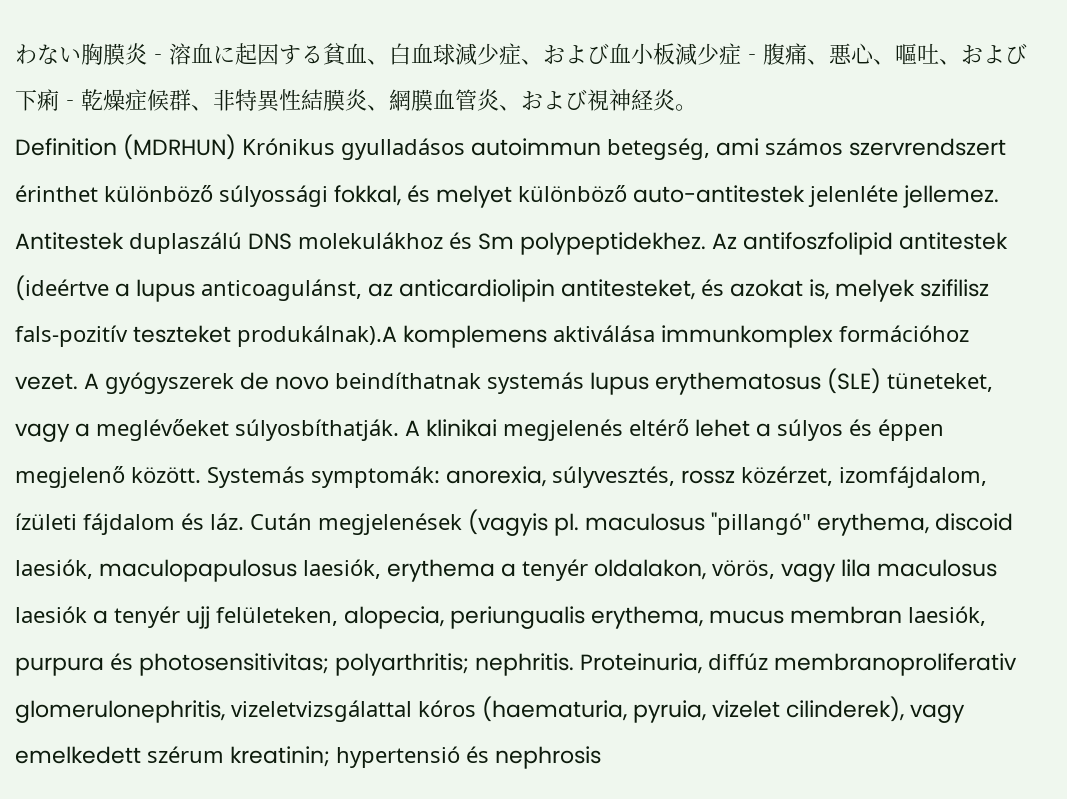わない胸膜炎‐溶血に起因する貧血、白血球減少症、および血小板減少症‐腹痛、悪心、嘔吐、および下痢‐乾燥症候群、非特異性結膜炎、網膜血管炎、および視神経炎。
Definition (MDRHUN) Krónikus gyulladásos autoimmun betegség, ami számos szervrendszert érinthet különböző súlyossági fokkal, és melyet különböző auto-antitestek jelenléte jellemez. Antitestek duplaszálú DNS molekulákhoz és Sm polypeptidekhez. Az antifoszfolipid antitestek (ideértve a lupus anticoagulánst, az anticardiolipin antitesteket, és azokat is, melyek szifilisz fals-pozitív teszteket produkálnak).A komplemens aktiválása immunkomplex formációhoz vezet. A gyógyszerek de novo beindíthatnak systemás lupus erythematosus (SLE) tüneteket, vagy a meglévőeket súlyosbíthatják. A klinikai megjelenés eltérő lehet a súlyos és éppen megjelenő között. Systemás symptomák: anorexia, súlyvesztés, rossz közérzet, izomfájdalom, ízületi fájdalom és láz. Cután megjelenések (vagyis pl. maculosus "pillangó" erythema, discoid laesiók, maculopapulosus laesiók, erythema a tenyér oldalakon, vörös, vagy lila maculosus laesiók a tenyér ujj felületeken, alopecia, periungualis erythema, mucus membran laesiók, purpura és photosensitivitas; polyarthritis; nephritis. Proteinuria, diffúz membranoproliferativ glomerulonephritis, vizeletvizsgálattal kóros (haematuria, pyruia, vizelet cilinderek), vagy emelkedett szérum kreatinin; hypertensió és nephrosis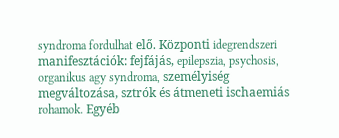syndroma fordulhat elő. Központi idegrendszeri manifesztációk: fejfájás, epilepszia, psychosis, organikus agy syndroma, személyiség megváltozása, sztrók és átmeneti ischaemiás rohamok. Egyéb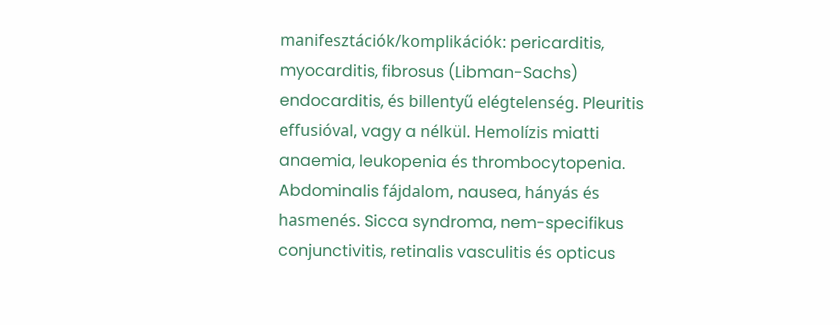manifesztációk/komplikációk: pericarditis, myocarditis, fibrosus (Libman-Sachs) endocarditis, és billentyű elégtelenség. Pleuritis effusióval, vagy a nélkül. Hemolízis miatti anaemia, leukopenia és thrombocytopenia. Abdominalis fájdalom, nausea, hányás és hasmenés. Sicca syndroma, nem-specifikus conjunctivitis, retinalis vasculitis és opticus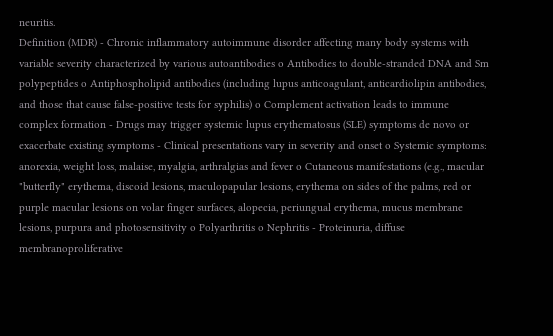neuritis.
Definition (MDR) - Chronic inflammatory autoimmune disorder affecting many body systems with variable severity characterized by various autoantibodies o Antibodies to double-stranded DNA and Sm polypeptides o Antiphospholipid antibodies (including lupus anticoagulant, anticardiolipin antibodies, and those that cause false-positive tests for syphilis) o Complement activation leads to immune complex formation - Drugs may trigger systemic lupus erythematosus (SLE) symptoms de novo or exacerbate existing symptoms - Clinical presentations vary in severity and onset o Systemic symptoms: anorexia, weight loss, malaise, myalgia, arthralgias and fever o Cutaneous manifestations (e.g., macular "butterfly" erythema, discoid lesions, maculopapular lesions, erythema on sides of the palms, red or purple macular lesions on volar finger surfaces, alopecia, periungual erythema, mucus membrane lesions, purpura and photosensitivity o Polyarthritis o Nephritis - Proteinuria, diffuse membranoproliferative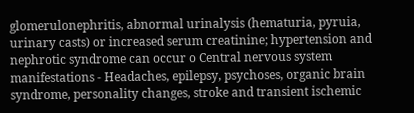glomerulonephritis, abnormal urinalysis (hematuria, pyruia, urinary casts) or increased serum creatinine; hypertension and nephrotic syndrome can occur o Central nervous system manifestations - Headaches, epilepsy, psychoses, organic brain syndrome, personality changes, stroke and transient ischemic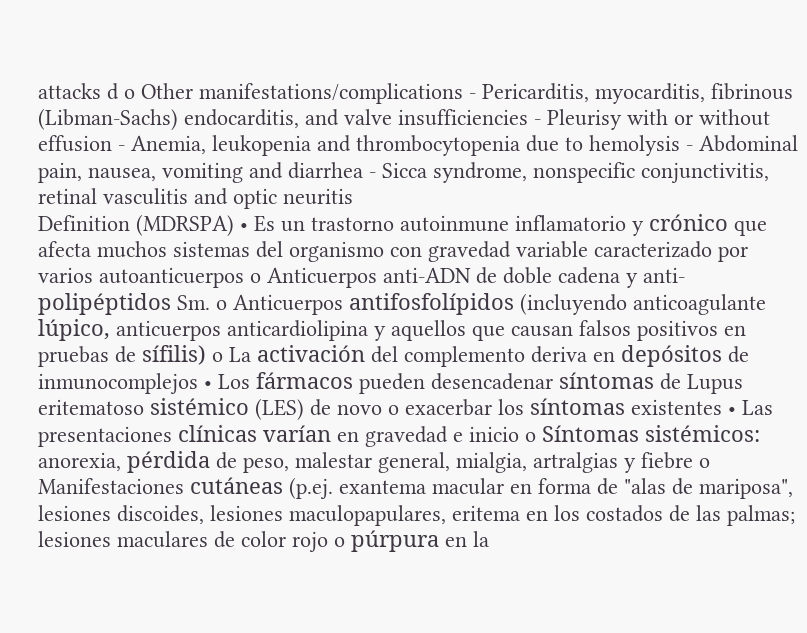attacks d o Other manifestations/complications - Pericarditis, myocarditis, fibrinous (Libman-Sachs) endocarditis, and valve insufficiencies - Pleurisy with or without effusion - Anemia, leukopenia and thrombocytopenia due to hemolysis - Abdominal pain, nausea, vomiting and diarrhea - Sicca syndrome, nonspecific conjunctivitis, retinal vasculitis and optic neuritis
Definition (MDRSPA) • Es un trastorno autoinmune inflamatorio y crónico que afecta muchos sistemas del organismo con gravedad variable caracterizado por varios autoanticuerpos o Anticuerpos anti-ADN de doble cadena y anti-polipéptidos Sm. o Anticuerpos antifosfolípidos (incluyendo anticoagulante lúpico, anticuerpos anticardiolipina y aquellos que causan falsos positivos en pruebas de sífilis) o La activación del complemento deriva en depósitos de inmunocomplejos • Los fármacos pueden desencadenar síntomas de Lupus eritematoso sistémico (LES) de novo o exacerbar los síntomas existentes • Las presentaciones clínicas varían en gravedad e inicio o Síntomas sistémicos: anorexia, pérdida de peso, malestar general, mialgia, artralgias y fiebre o Manifestaciones cutáneas (p.ej. exantema macular en forma de "alas de mariposa", lesiones discoides, lesiones maculopapulares, eritema en los costados de las palmas; lesiones maculares de color rojo o púrpura en la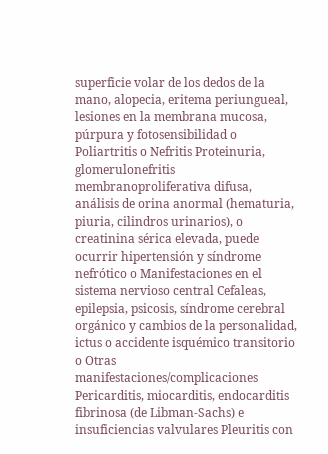superficie volar de los dedos de la mano, alopecia, eritema periungueal, lesiones en la membrana mucosa, púrpura y fotosensibilidad o Poliartritis o Nefritis Proteinuria, glomerulonefritis membranoproliferativa difusa, análisis de orina anormal (hematuria, piuria, cilindros urinarios), o creatinina sérica elevada, puede ocurrir hipertensión y síndrome nefrótico o Manifestaciones en el sistema nervioso central Cefaleas, epilepsia, psicosis, síndrome cerebral orgánico y cambios de la personalidad, ictus o accidente isquémico transitorio o Otras manifestaciones/complicaciones Pericarditis, miocarditis, endocarditis fibrinosa (de Libman-Sachs) e insuficiencias valvulares Pleuritis con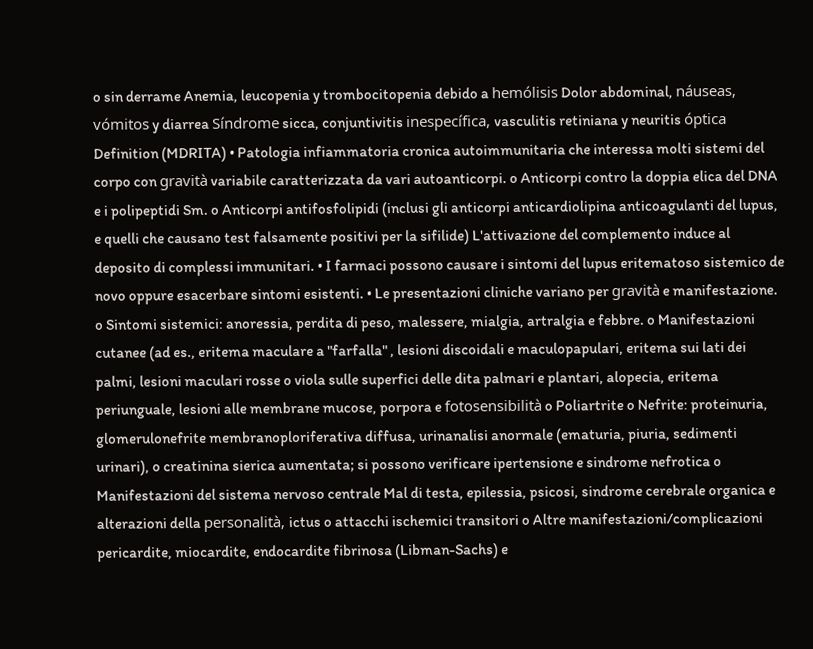o sin derrame Anemia, leucopenia y trombocitopenia debido a hemólisis Dolor abdominal, náuseas, vómitos y diarrea Síndrome sicca, conjuntivitis inespecífica, vasculitis retiniana y neuritis óptica
Definition (MDRITA) • Patologia infiammatoria cronica autoimmunitaria che interessa molti sistemi del corpo con gravità variabile caratterizzata da vari autoanticorpi. o Anticorpi contro la doppia elica del DNA e i polipeptidi Sm. o Anticorpi antifosfolipidi (inclusi gli anticorpi anticardiolipina anticoagulanti del lupus, e quelli che causano test falsamente positivi per la sifilide) L'attivazione del complemento induce al deposito di complessi immunitari. • I farmaci possono causare i sintomi del lupus eritematoso sistemico de novo oppure esacerbare sintomi esistenti. • Le presentazioni cliniche variano per gravità e manifestazione. o Sintomi sistemici: anoressia, perdita di peso, malessere, mialgia, artralgia e febbre. o Manifestazioni cutanee (ad es., eritema maculare a "farfalla" , lesioni discoidali e maculopapulari, eritema sui lati dei palmi, lesioni maculari rosse o viola sulle superfici delle dita palmari e plantari, alopecia, eritema periunguale, lesioni alle membrane mucose, porpora e fotosensibilità o Poliartrite o Nefrite: proteinuria, glomerulonefrite membranoploriferativa diffusa, urinanalisi anormale (ematuria, piuria, sedimenti urinari), o creatinina sierica aumentata; si possono verificare ipertensione e sindrome nefrotica o Manifestazioni del sistema nervoso centrale Mal di testa, epilessia, psicosi, sindrome cerebrale organica e alterazioni della personalità, ictus o attacchi ischemici transitori o Altre manifestazioni/complicazioni pericardite, miocardite, endocardite fibrinosa (Libman-Sachs) e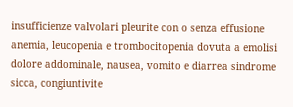insufficienze valvolari pleurite con o senza effusione anemia, leucopenia e trombocitopenia dovuta a emolisi dolore addominale, nausea, vomito e diarrea sindrome sicca, congiuntivite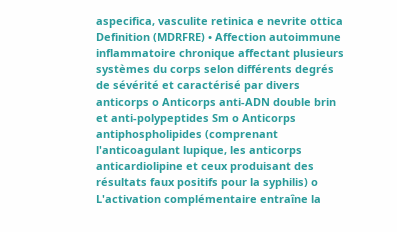aspecifica, vasculite retinica e nevrite ottica
Definition (MDRFRE) • Affection autoimmune inflammatoire chronique affectant plusieurs systèmes du corps selon différents degrés de sévérité et caractérisé par divers anticorps o Anticorps anti-ADN double brin et anti-polypeptides Sm o Anticorps antiphospholipides (comprenant l'anticoagulant lupique, les anticorps anticardiolipine et ceux produisant des résultats faux positifs pour la syphilis) o L'activation complémentaire entraîne la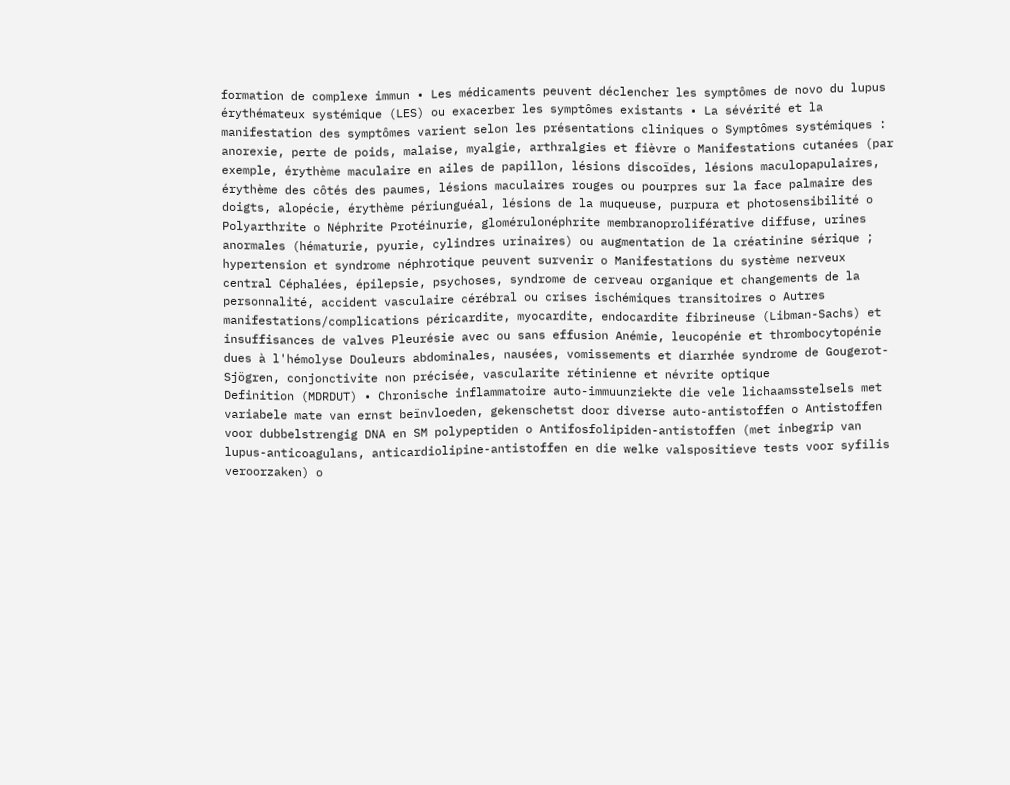formation de complexe immun • Les médicaments peuvent déclencher les symptômes de novo du lupus érythémateux systémique (LES) ou exacerber les symptômes existants • La sévérité et la manifestation des symptômes varient selon les présentations cliniques o Symptômes systémiques : anorexie, perte de poids, malaise, myalgie, arthralgies et fièvre o Manifestations cutanées (par exemple, érythème maculaire en ailes de papillon, lésions discoïdes, lésions maculopapulaires, érythème des côtés des paumes, lésions maculaires rouges ou pourpres sur la face palmaire des doigts, alopécie, érythème périunguéal, lésions de la muqueuse, purpura et photosensibilité o Polyarthrite o Néphrite Protéinurie, glomérulonéphrite membranoproliférative diffuse, urines anormales (hématurie, pyurie, cylindres urinaires) ou augmentation de la créatinine sérique ; hypertension et syndrome néphrotique peuvent survenir o Manifestations du système nerveux central Céphalées, épilepsie, psychoses, syndrome de cerveau organique et changements de la personnalité, accident vasculaire cérébral ou crises ischémiques transitoires o Autres manifestations/complications péricardite, myocardite, endocardite fibrineuse (Libman-Sachs) et insuffisances de valves Pleurésie avec ou sans effusion Anémie, leucopénie et thrombocytopénie dues à l'hémolyse Douleurs abdominales, nausées, vomissements et diarrhée syndrome de Gougerot-Sjögren, conjonctivite non précisée, vascularite rétinienne et névrite optique
Definition (MDRDUT) • Chronische inflammatoire auto-immuunziekte die vele lichaamsstelsels met variabele mate van ernst beïnvloeden, gekenschetst door diverse auto-antistoffen o Antistoffen voor dubbelstrengig DNA en SM polypeptiden o Antifosfolipiden-antistoffen (met inbegrip van lupus-anticoagulans, anticardiolipine-antistoffen en die welke valspositieve tests voor syfilis veroorzaken) o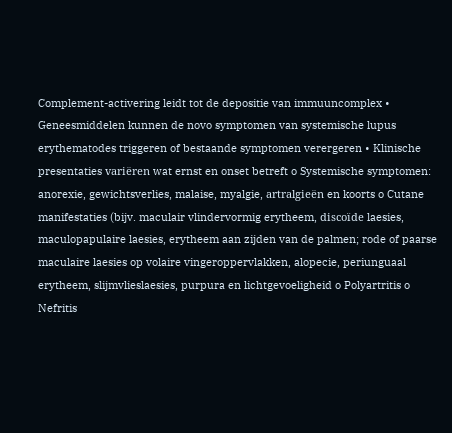Complement-activering leidt tot de depositie van immuuncomplex • Geneesmiddelen kunnen de novo symptomen van systemische lupus erythematodes triggeren of bestaande symptomen verergeren • Klinische presentaties variëren wat ernst en onset betreft o Systemische symptomen: anorexie, gewichtsverlies, malaise, myalgie, artralgieën en koorts o Cutane manifestaties (bijv. maculair vlindervormig erytheem, discoïde laesies, maculopapulaire laesies, erytheem aan zijden van de palmen; rode of paarse maculaire laesies op volaire vingeroppervlakken, alopecie, periunguaal erytheem, slijmvlieslaesies, purpura en lichtgevoeligheid o Polyartritis o Nefritis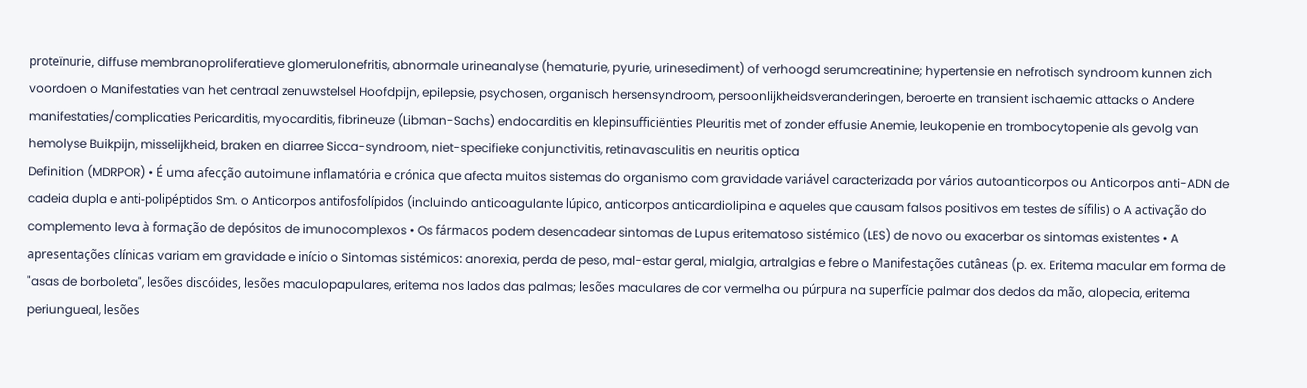proteïnurie, diffuse membranoproliferatieve glomerulonefritis, abnormale urineanalyse (hematurie, pyurie, urinesediment) of verhoogd serumcreatinine; hypertensie en nefrotisch syndroom kunnen zich voordoen o Manifestaties van het centraal zenuwstelsel Hoofdpijn, epilepsie, psychosen, organisch hersensyndroom, persoonlijkheidsveranderingen, beroerte en transient ischaemic attacks o Andere manifestaties/complicaties Pericarditis, myocarditis, fibrineuze (Libman-Sachs) endocarditis en klepinsufficiënties Pleuritis met of zonder effusie Anemie, leukopenie en trombocytopenie als gevolg van hemolyse Buikpijn, misselijkheid, braken en diarree Sicca-syndroom, niet-specifieke conjunctivitis, retinavasculitis en neuritis optica
Definition (MDRPOR) • É uma afecção autoimune inflamatória e crónica que afecta muitos sistemas do organismo com gravidade variável caracterizada por vários autoanticorpos ou Anticorpos anti-ADN de cadeia dupla e anti-polipéptidos Sm. o Anticorpos antifosfolípidos (incluindo anticoagulante lúpico, anticorpos anticardiolipina e aqueles que causam falsos positivos em testes de sífilis) o A activação do complemento leva à formação de depósitos de imunocomplexos • Os fármacos podem desencadear sintomas de Lupus eritematoso sistémico (LES) de novo ou exacerbar os sintomas existentes • A apresentações clínicas variam em gravidade e início o Sintomas sistémicos: anorexia, perda de peso, mal-estar geral, mialgia, artralgias e febre o Manifestações cutâneas (p. ex. Eritema macular em forma de "asas de borboleta", lesões discóides, lesões maculopapulares, eritema nos lados das palmas; lesões maculares de cor vermelha ou púrpura na superfície palmar dos dedos da mão, alopecia, eritema periungueal, lesões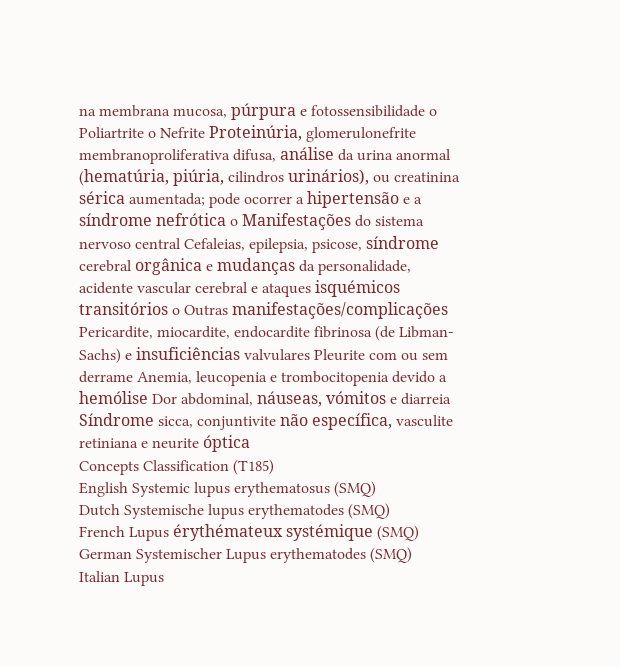na membrana mucosa, púrpura e fotossensibilidade o Poliartrite o Nefrite Proteinúria, glomerulonefrite membranoproliferativa difusa, análise da urina anormal (hematúria, piúria, cilindros urinários), ou creatinina sérica aumentada; pode ocorrer a hipertensão e a síndrome nefrótica o Manifestações do sistema nervoso central Cefaleias, epilepsia, psicose, síndrome cerebral orgânica e mudanças da personalidade, acidente vascular cerebral e ataques isquémicos transitórios o Outras manifestações/complicações Pericardite, miocardite, endocardite fibrinosa (de Libman-Sachs) e insuficiências valvulares Pleurite com ou sem derrame Anemia, leucopenia e trombocitopenia devido a hemólise Dor abdominal, náuseas, vómitos e diarreia Síndrome sicca, conjuntivite não específica, vasculite retiniana e neurite óptica
Concepts Classification (T185)
English Systemic lupus erythematosus (SMQ)
Dutch Systemische lupus erythematodes (SMQ)
French Lupus érythémateux systémique (SMQ)
German Systemischer Lupus erythematodes (SMQ)
Italian Lupus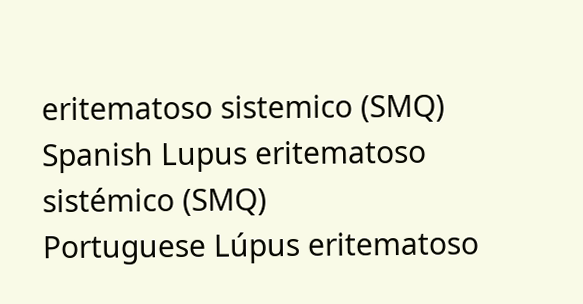eritematoso sistemico (SMQ)
Spanish Lupus eritematoso sistémico (SMQ)
Portuguese Lúpus eritematoso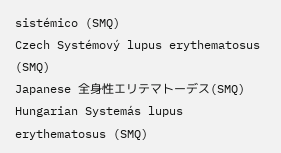sistémico (SMQ)
Czech Systémový lupus erythematosus (SMQ)
Japanese 全身性エリテマトーデス(SMQ)
Hungarian Systemás lupus erythematosus (SMQ)